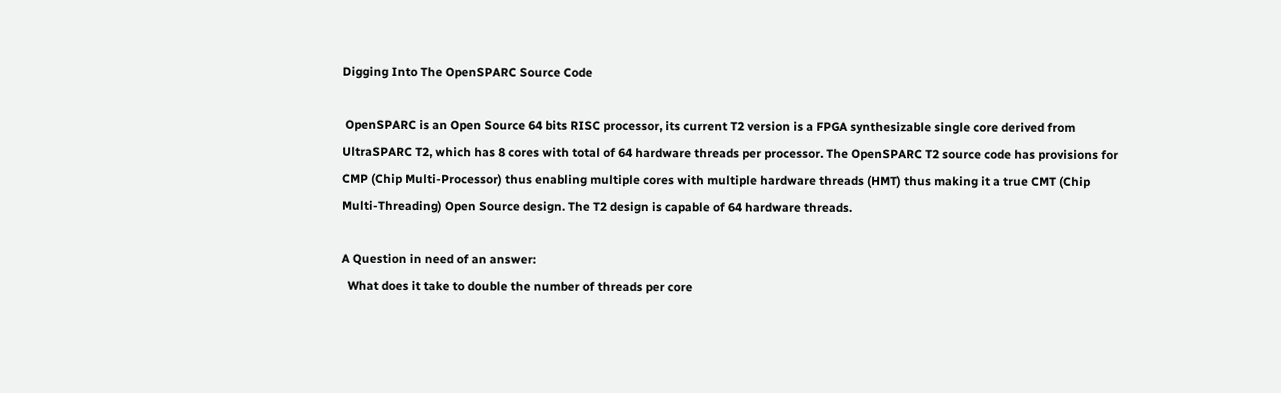Digging Into The OpenSPARC Source Code

 OpenSPARC is an Open Source 64 bits RISC processor, its current T2 version is a FPGA synthesizable single core derived from UltraSPARC T2, which has 8 cores with total of 64 hardware threads per processor. The OpenSPARC T2 source code has provisions for CMP (Chip Multi-Processor) thus enabling multiple cores with multiple hardware threads (HMT) thus making it a true CMT (Chip Multi-Threading) Open Source design. The T2 design is capable of 64 hardware threads.

A Question in need of an answer:
  What does it take to double the number of threads per core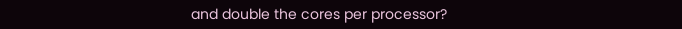and double the cores per processor?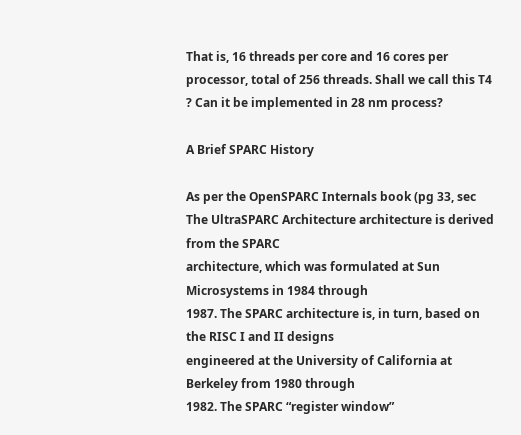That is, 16 threads per core and 16 cores per processor, total of 256 threads. Shall we call this T4 ? Can it be implemented in 28 nm process?

A Brief SPARC History

As per the OpenSPARC Internals book (pg 33, sec
The UltraSPARC Architecture architecture is derived from the SPARC
architecture, which was formulated at Sun Microsystems in 1984 through
1987. The SPARC architecture is, in turn, based on the RISC I and II designs
engineered at the University of California at Berkeley from 1980 through
1982. The SPARC “register window”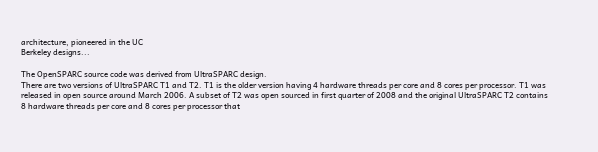architecture, pioneered in the UC
Berkeley designs...

The OpenSPARC source code was derived from UltraSPARC design.
There are two versions of UltraSPARC T1 and T2. T1 is the older version having 4 hardware threads per core and 8 cores per processor. T1 was released in open source around March 2006. A subset of T2 was open sourced in first quarter of 2008 and the original UltraSPARC T2 contains 8 hardware threads per core and 8 cores per processor that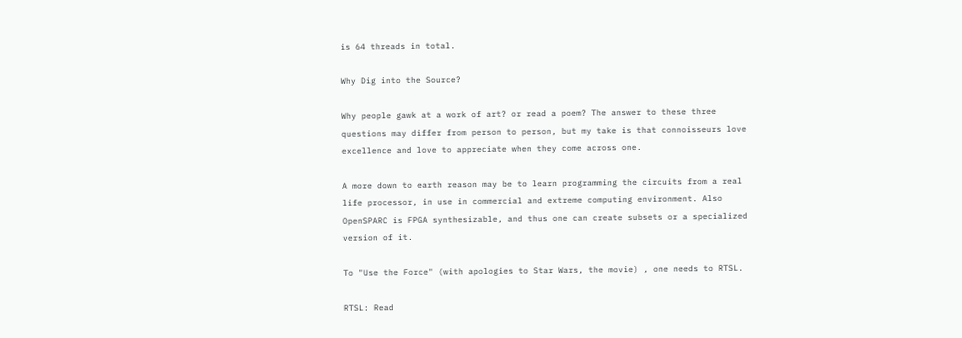is 64 threads in total.

Why Dig into the Source?

Why people gawk at a work of art? or read a poem? The answer to these three questions may differ from person to person, but my take is that connoisseurs love excellence and love to appreciate when they come across one.

A more down to earth reason may be to learn programming the circuits from a real life processor, in use in commercial and extreme computing environment. Also OpenSPARC is FPGA synthesizable, and thus one can create subsets or a specialized version of it.

To "Use the Force" (with apologies to Star Wars, the movie) , one needs to RTSL.

RTSL: Read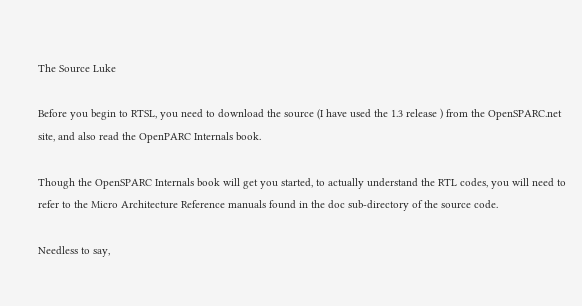The Source Luke

Before you begin to RTSL, you need to download the source (I have used the 1.3 release ) from the OpenSPARC.net site, and also read the OpenPARC Internals book.

Though the OpenSPARC Internals book will get you started, to actually understand the RTL codes, you will need to refer to the Micro Architecture Reference manuals found in the doc sub-directory of the source code.

Needless to say,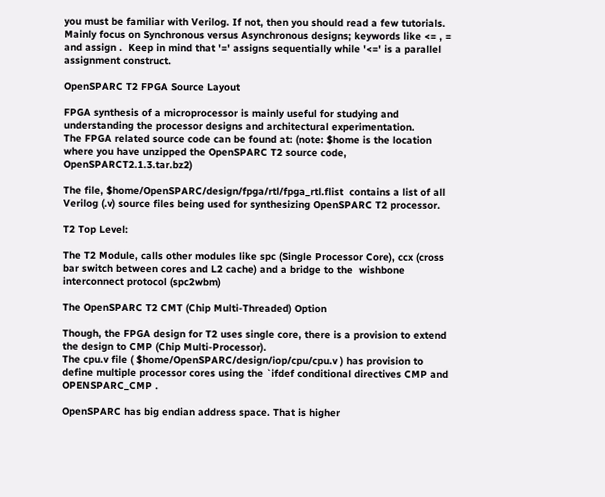you must be familiar with Verilog. If not, then you should read a few tutorials. Mainly focus on Synchronous versus Asynchronous designs; keywords like <= , = and assign .  Keep in mind that '=' assigns sequentially while '<=' is a parallel assignment construct.

OpenSPARC T2 FPGA Source Layout

FPGA synthesis of a microprocessor is mainly useful for studying and understanding the processor designs and architectural experimentation.
The FPGA related source code can be found at: (note: $home is the location where you have unzipped the OpenSPARC T2 source code, OpenSPARCT2.1.3.tar.bz2)

The file, $home/OpenSPARC/design/fpga/rtl/fpga_rtl.flist  contains a list of all Verilog (.v) source files being used for synthesizing OpenSPARC T2 processor.

T2 Top Level:

The T2 Module, calls other modules like spc (Single Processor Core), ccx (cross bar switch between cores and L2 cache) and a bridge to the  wishbone interconnect protocol (spc2wbm)

The OpenSPARC T2 CMT (Chip Multi-Threaded) Option

Though, the FPGA design for T2 uses single core, there is a provision to extend the design to CMP (Chip Multi-Processor).
The cpu.v file ( $home/OpenSPARC/design/iop/cpu/cpu.v ) has provision to define multiple processor cores using the `ifdef conditional directives CMP and OPENSPARC_CMP .

OpenSPARC has big endian address space. That is higher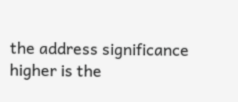the address significance higher is the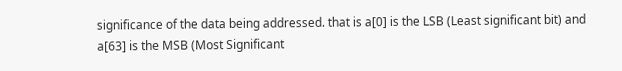significance of the data being addressed. that is a[0] is the LSB (Least significant bit) and a[63] is the MSB (Most Significant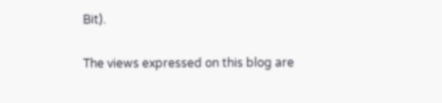Bit).

The views expressed on this blog are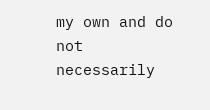my own and do not necessarily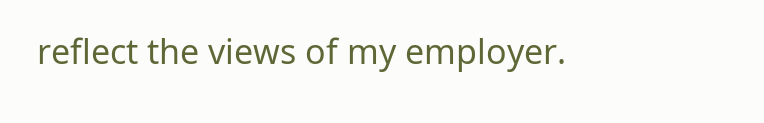reflect the views of my employer.